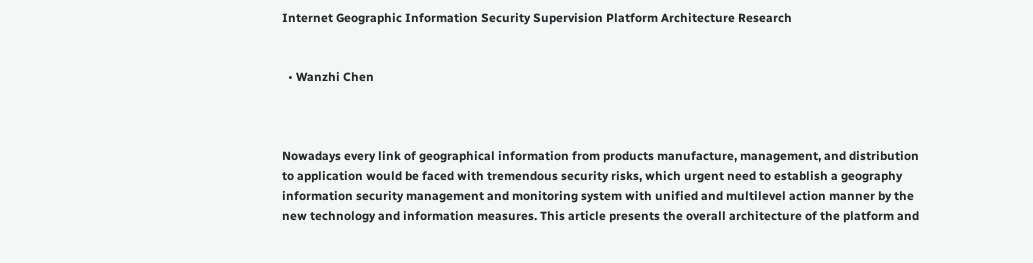Internet Geographic Information Security Supervision Platform Architecture Research


  • Wanzhi Chen



Nowadays every link of geographical information from products manufacture, management, and distribution to application would be faced with tremendous security risks, which urgent need to establish a geography information security management and monitoring system with unified and multilevel action manner by the new technology and information measures. This article presents the overall architecture of the platform and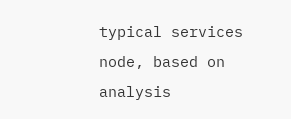typical services node, based on analysis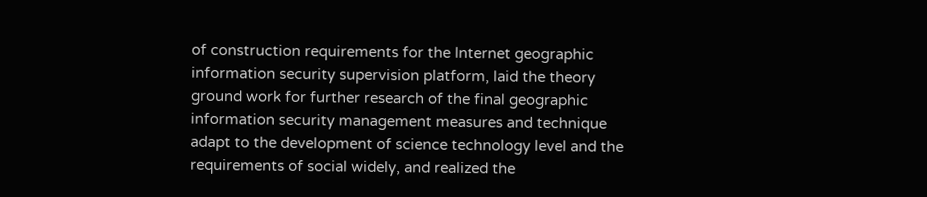of construction requirements for the Internet geographic information security supervision platform, laid the theory ground work for further research of the final geographic information security management measures and technique adapt to the development of science technology level and the requirements of social widely, and realized the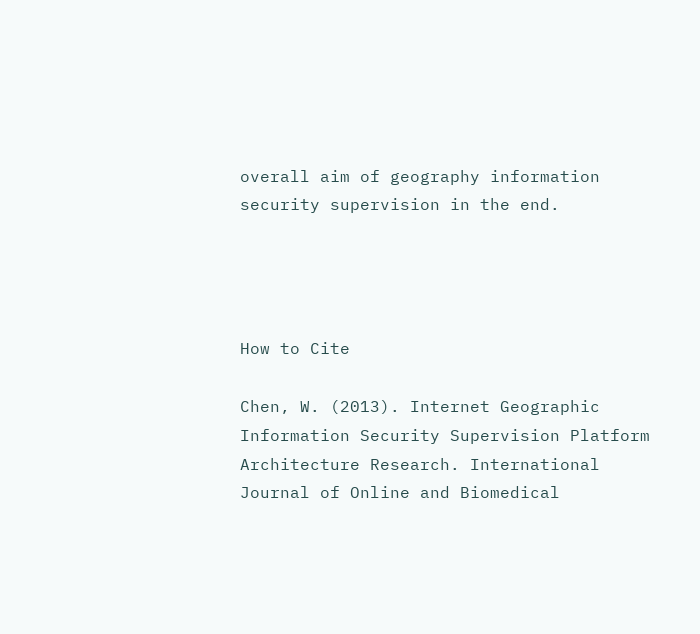overall aim of geography information security supervision in the end.




How to Cite

Chen, W. (2013). Internet Geographic Information Security Supervision Platform Architecture Research. International Journal of Online and Biomedical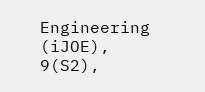Engineering (iJOE), 9(S2),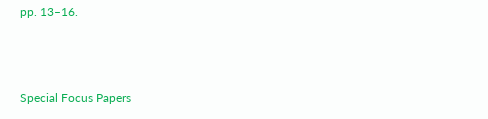pp. 13–16.



Special Focus Papers